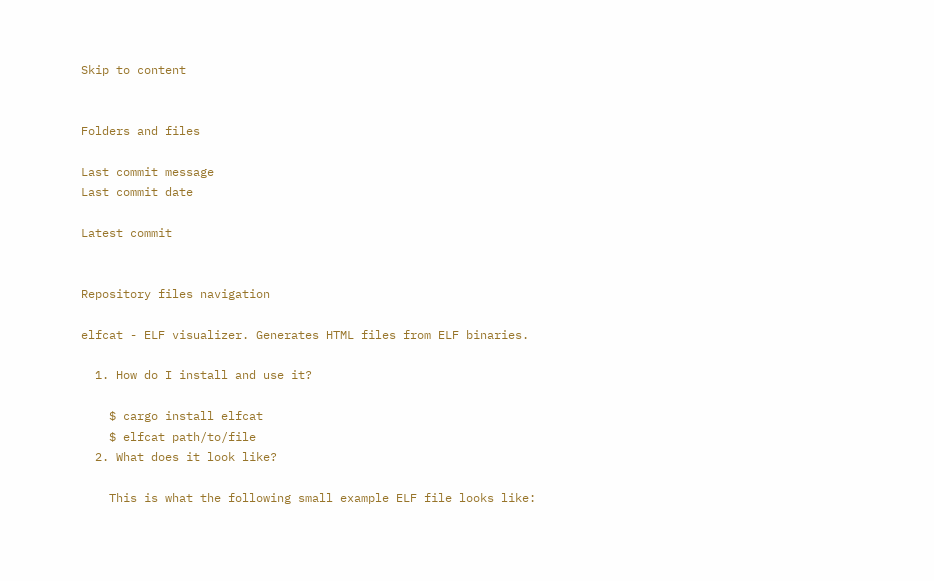Skip to content


Folders and files

Last commit message
Last commit date

Latest commit


Repository files navigation

elfcat - ELF visualizer. Generates HTML files from ELF binaries.

  1. How do I install and use it?

    $ cargo install elfcat
    $ elfcat path/to/file
  2. What does it look like?

    This is what the following small example ELF file looks like: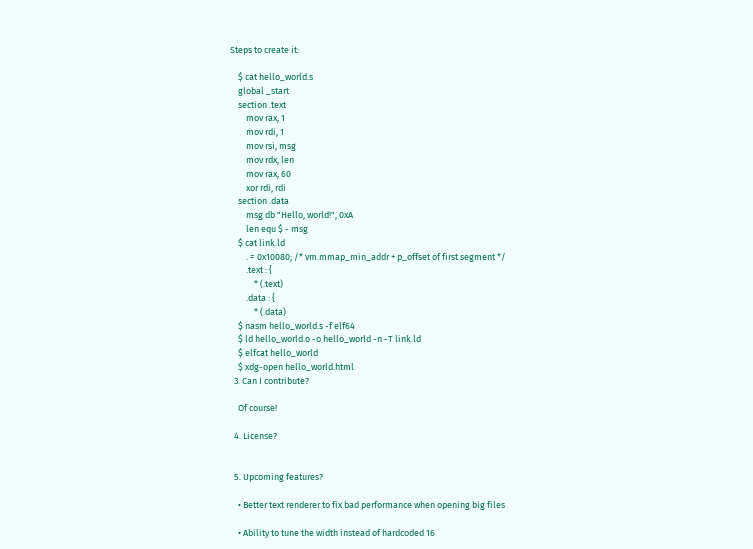Steps to create it:

    $ cat hello_world.s
    global _start
    section .text
        mov rax, 1
        mov rdi, 1
        mov rsi, msg
        mov rdx, len
        mov rax, 60
        xor rdi, rdi
    section .data
        msg db "Hello, world!", 0xA
        len equ $ - msg
    $ cat link.ld
        . = 0x10080; /* vm.mmap_min_addr + p_offset of first segment */
        .text : {
            * (.text)
        .data : {
            * (.data)
    $ nasm hello_world.s -f elf64
    $ ld hello_world.o -o hello_world -n -T link.ld
    $ elfcat hello_world
    $ xdg-open hello_world.html
  3. Can I contribute?

    Of course!

  4. License?


  5. Upcoming features?

    • Better text renderer to fix bad performance when opening big files

    • Ability to tune the width instead of hardcoded 16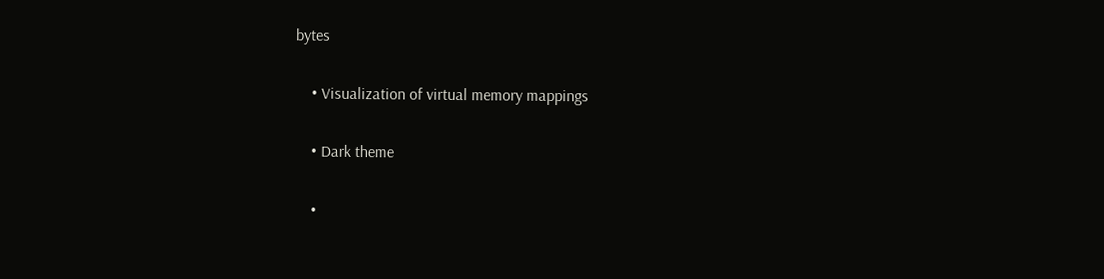bytes

    • Visualization of virtual memory mappings

    • Dark theme

    •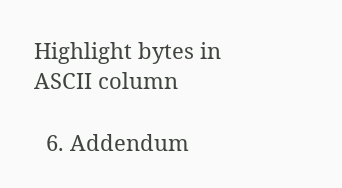Highlight bytes in ASCII column

  6. Addendum